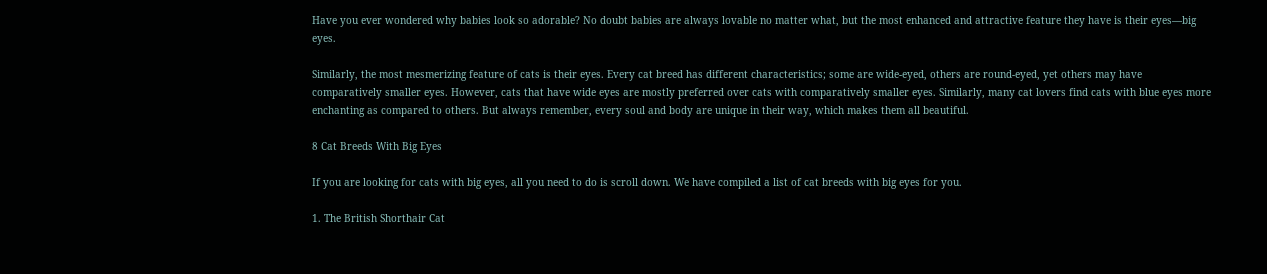Have you ever wondered why babies look so adorable? No doubt babies are always lovable no matter what, but the most enhanced and attractive feature they have is their eyes—big eyes.

Similarly, the most mesmerizing feature of cats is their eyes. Every cat breed has different characteristics; some are wide-eyed, others are round-eyed, yet others may have comparatively smaller eyes. However, cats that have wide eyes are mostly preferred over cats with comparatively smaller eyes. Similarly, many cat lovers find cats with blue eyes more enchanting as compared to others. But always remember, every soul and body are unique in their way, which makes them all beautiful.

8 Cat Breeds With Big Eyes

If you are looking for cats with big eyes, all you need to do is scroll down. We have compiled a list of cat breeds with big eyes for you.

1. The British Shorthair Cat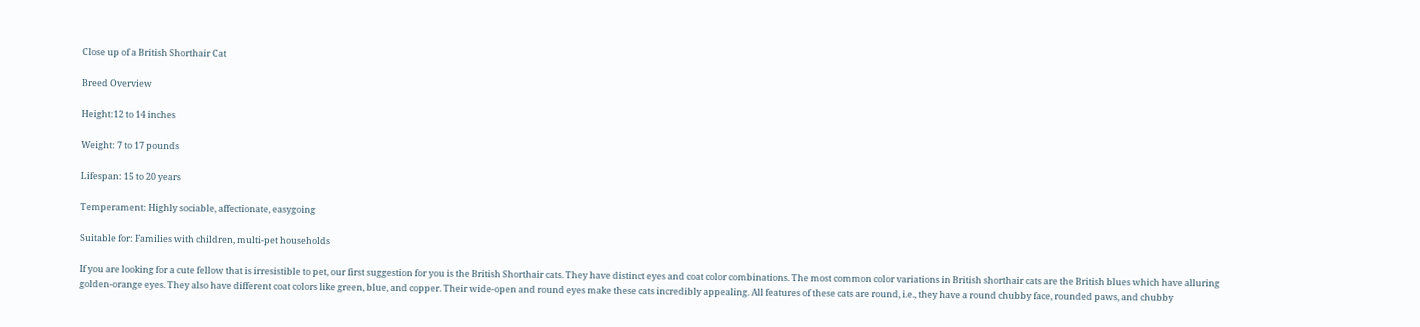Close up of a British Shorthair Cat

Breed Overview

Height:12 to 14 inches

Weight: 7 to 17 pounds

Lifespan: 15 to 20 years

Temperament: Highly sociable, affectionate, easygoing

Suitable for: Families with children, multi-pet households

If you are looking for a cute fellow that is irresistible to pet, our first suggestion for you is the British Shorthair cats. They have distinct eyes and coat color combinations. The most common color variations in British shorthair cats are the British blues which have alluring golden-orange eyes. They also have different coat colors like green, blue, and copper. Their wide-open and round eyes make these cats incredibly appealing. All features of these cats are round, i.e., they have a round chubby face, rounded paws, and chubby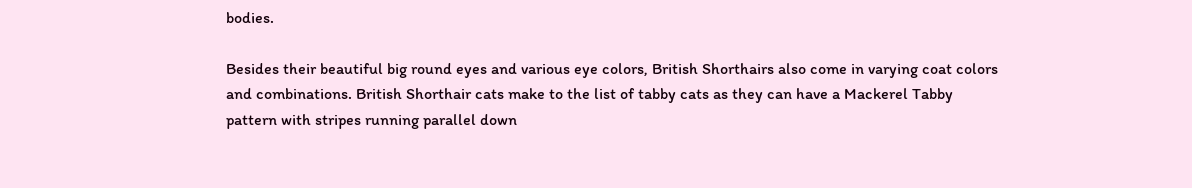bodies.

Besides their beautiful big round eyes and various eye colors, British Shorthairs also come in varying coat colors and combinations. British Shorthair cats make to the list of tabby cats as they can have a Mackerel Tabby pattern with stripes running parallel down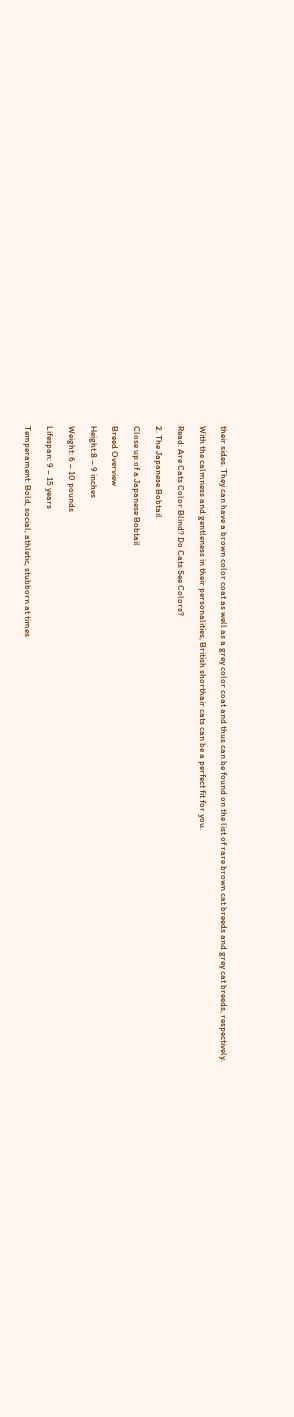their sides. They can have a brown color coat as well as a grey color coat and thus can be found on the list of rare brown cat breeds and grey cat breeds, respectively.

With the calmness and gentleness in their personalities, British shorthair cats can be a perfect fit for you.

Read: Are Cats Color Blind? Do Cats See Colors?

2. The Japanese Bobtail

Close up of a Japanese Bobtail

Breed Overview

Height:8 – 9 inches

Weight: 6 – 10 pounds

Lifespan: 9 – 15 years

Temperament: Bold, social, athletic, stubborn at times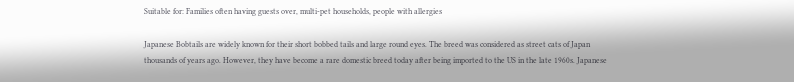Suitable for: Families often having guests over, multi-pet households, people with allergies

Japanese Bobtails are widely known for their short bobbed tails and large round eyes. The breed was considered as street cats of Japan thousands of years ago. However, they have become a rare domestic breed today after being imported to the US in the late 1960s. Japanese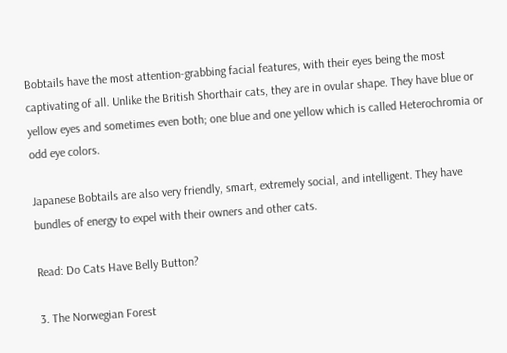Bobtails have the most attention-grabbing facial features, with their eyes being the most captivating of all. Unlike the British Shorthair cats, they are in ovular shape. They have blue or yellow eyes and sometimes even both; one blue and one yellow which is called Heterochromia or odd eye colors.

Japanese Bobtails are also very friendly, smart, extremely social, and intelligent. They have bundles of energy to expel with their owners and other cats.

Read: Do Cats Have Belly Button?

3. The Norwegian Forest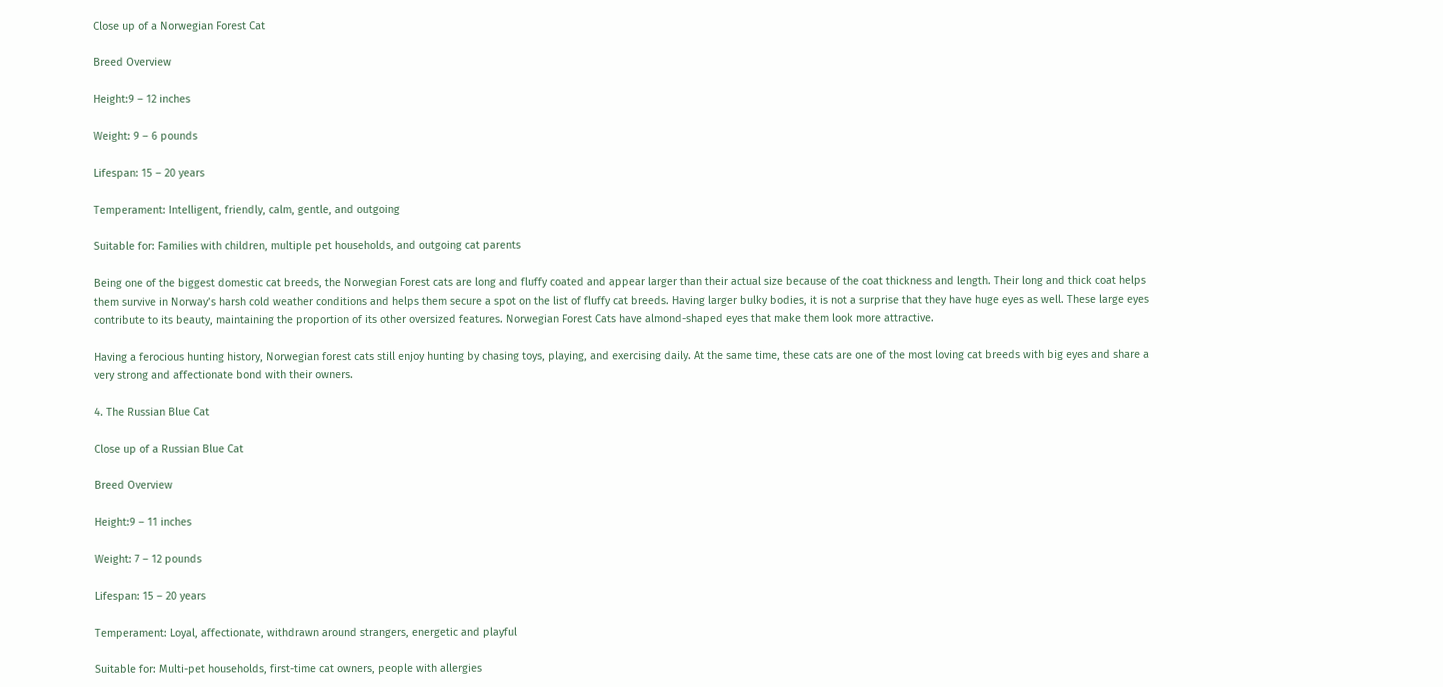Close up of a Norwegian Forest Cat

Breed Overview

Height:9 – 12 inches

Weight: 9 – 6 pounds

Lifespan: 15 – 20 years

Temperament: Intelligent, friendly, calm, gentle, and outgoing

Suitable for: Families with children, multiple pet households, and outgoing cat parents

Being one of the biggest domestic cat breeds, the Norwegian Forest cats are long and fluffy coated and appear larger than their actual size because of the coat thickness and length. Their long and thick coat helps them survive in Norway’s harsh cold weather conditions and helps them secure a spot on the list of fluffy cat breeds. Having larger bulky bodies, it is not a surprise that they have huge eyes as well. These large eyes contribute to its beauty, maintaining the proportion of its other oversized features. Norwegian Forest Cats have almond-shaped eyes that make them look more attractive.

Having a ferocious hunting history, Norwegian forest cats still enjoy hunting by chasing toys, playing, and exercising daily. At the same time, these cats are one of the most loving cat breeds with big eyes and share a very strong and affectionate bond with their owners.

4. The Russian Blue Cat

Close up of a Russian Blue Cat

Breed Overview

Height:9 – 11 inches

Weight: 7 – 12 pounds

Lifespan: 15 – 20 years

Temperament: Loyal, affectionate, withdrawn around strangers, energetic and playful

Suitable for: Multi-pet households, first-time cat owners, people with allergies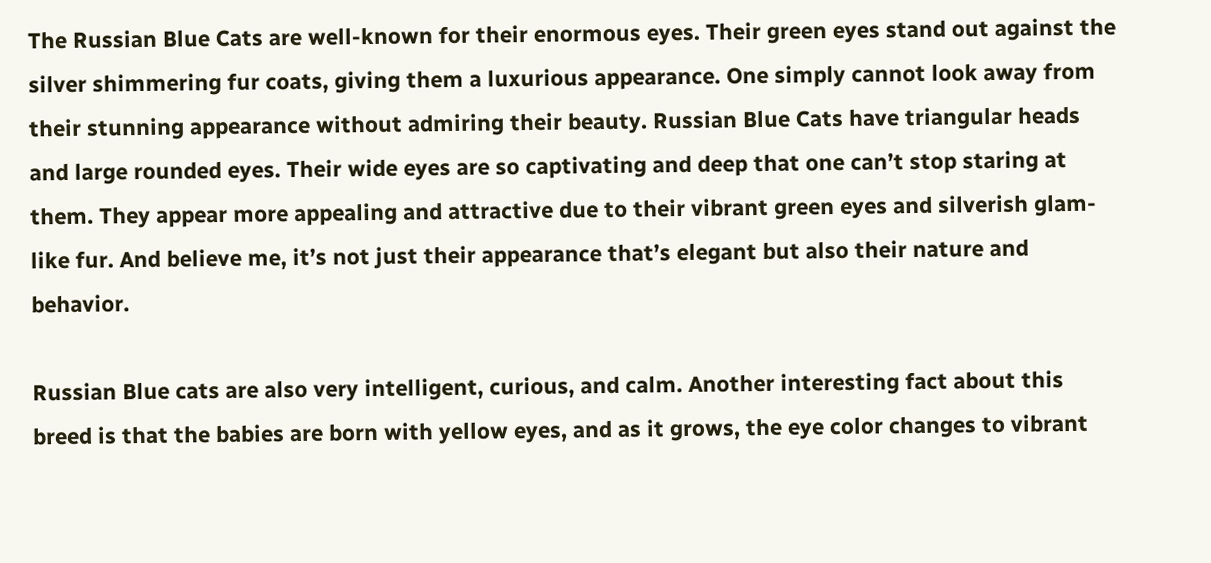The Russian Blue Cats are well-known for their enormous eyes. Their green eyes stand out against the silver shimmering fur coats, giving them a luxurious appearance. One simply cannot look away from their stunning appearance without admiring their beauty. Russian Blue Cats have triangular heads and large rounded eyes. Their wide eyes are so captivating and deep that one can’t stop staring at them. They appear more appealing and attractive due to their vibrant green eyes and silverish glam-like fur. And believe me, it’s not just their appearance that’s elegant but also their nature and behavior.

Russian Blue cats are also very intelligent, curious, and calm. Another interesting fact about this breed is that the babies are born with yellow eyes, and as it grows, the eye color changes to vibrant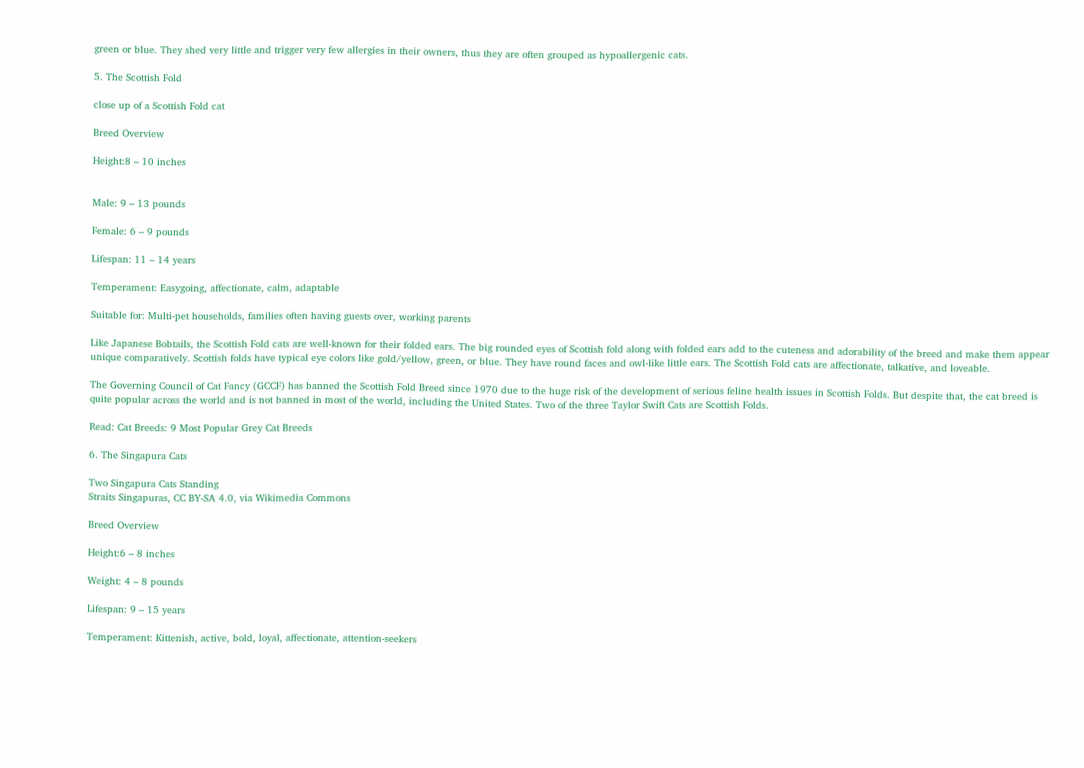green or blue. They shed very little and trigger very few allergies in their owners, thus they are often grouped as hypoallergenic cats.

5. The Scottish Fold

close up of a Scottish Fold cat

Breed Overview

Height:8 – 10 inches


Male: 9 – 13 pounds

Female: 6 – 9 pounds

Lifespan: 11 – 14 years

Temperament: Easygoing, affectionate, calm, adaptable

Suitable for: Multi-pet households, families often having guests over, working parents

Like Japanese Bobtails, the Scottish Fold cats are well-known for their folded ears. The big rounded eyes of Scottish fold along with folded ears add to the cuteness and adorability of the breed and make them appear unique comparatively. Scottish folds have typical eye colors like gold/yellow, green, or blue. They have round faces and owl-like little ears. The Scottish Fold cats are affectionate, talkative, and loveable.

The Governing Council of Cat Fancy (GCCF) has banned the Scottish Fold Breed since 1970 due to the huge risk of the development of serious feline health issues in Scottish Folds. But despite that, the cat breed is quite popular across the world and is not banned in most of the world, including the United States. Two of the three Taylor Swift Cats are Scottish Folds.

Read: Cat Breeds: 9 Most Popular Grey Cat Breeds

6. The Singapura Cats

Two Singapura Cats Standing
Straits Singapuras, CC BY-SA 4.0, via Wikimedia Commons

Breed Overview

Height:6 – 8 inches

Weight: 4 – 8 pounds

Lifespan: 9 – 15 years

Temperament: Kittenish, active, bold, loyal, affectionate, attention-seekers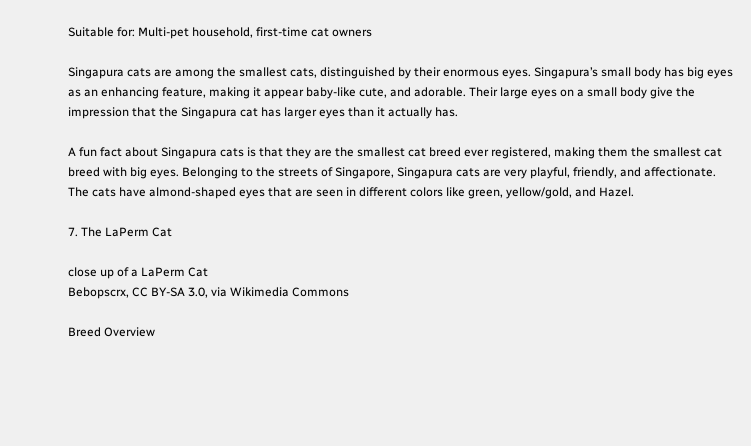Suitable for: Multi-pet household, first-time cat owners

Singapura cats are among the smallest cats, distinguished by their enormous eyes. Singapura’s small body has big eyes as an enhancing feature, making it appear baby-like cute, and adorable. Their large eyes on a small body give the impression that the Singapura cat has larger eyes than it actually has.

A fun fact about Singapura cats is that they are the smallest cat breed ever registered, making them the smallest cat breed with big eyes. Belonging to the streets of Singapore, Singapura cats are very playful, friendly, and affectionate. The cats have almond-shaped eyes that are seen in different colors like green, yellow/gold, and Hazel.

7. The LaPerm Cat

close up of a LaPerm Cat
Bebopscrx, CC BY-SA 3.0, via Wikimedia Commons

Breed Overview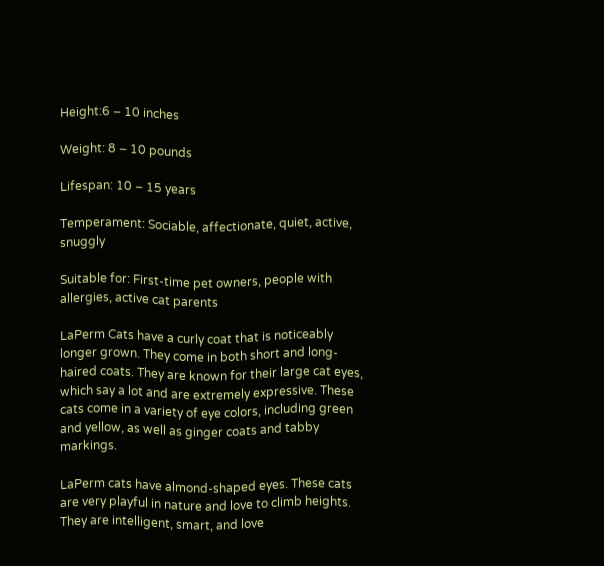Height:6 – 10 inches

Weight: 8 – 10 pounds

Lifespan: 10 – 15 years

Temperament: Sociable, affectionate, quiet, active, snuggly

Suitable for: First-time pet owners, people with allergies, active cat parents

LaPerm Cats have a curly coat that is noticeably longer grown. They come in both short and long-haired coats. They are known for their large cat eyes, which say a lot and are extremely expressive. These cats come in a variety of eye colors, including green and yellow, as well as ginger coats and tabby markings.

LaPerm cats have almond-shaped eyes. These cats are very playful in nature and love to climb heights. They are intelligent, smart, and love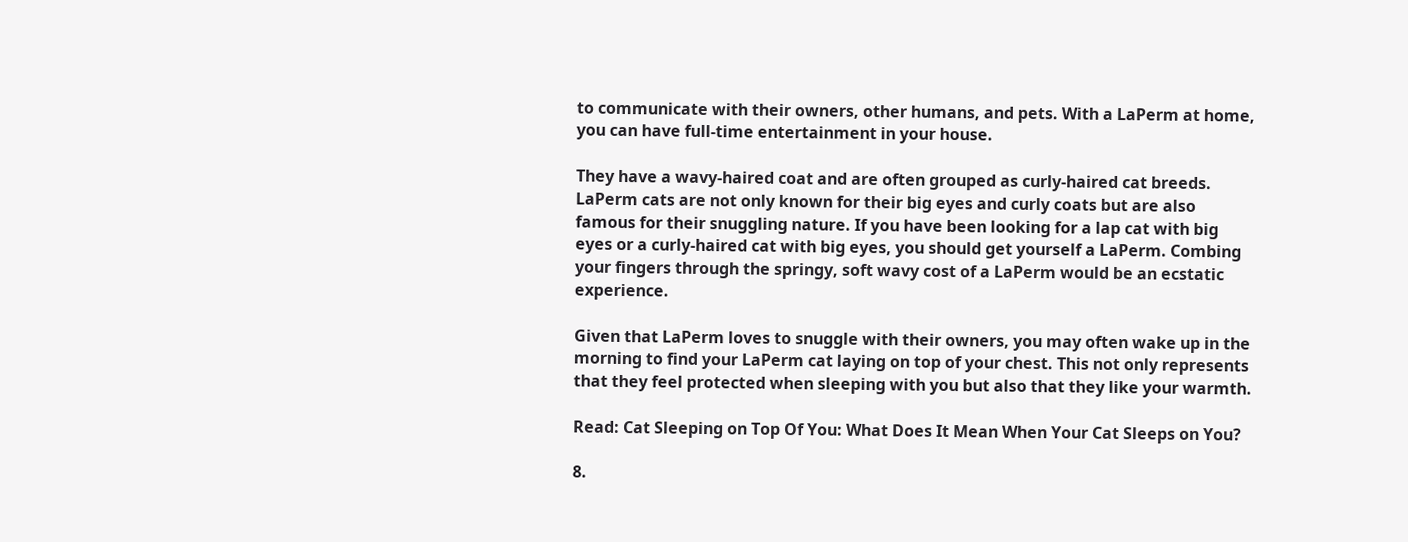to communicate with their owners, other humans, and pets. With a LaPerm at home, you can have full-time entertainment in your house.

They have a wavy-haired coat and are often grouped as curly-haired cat breeds. LaPerm cats are not only known for their big eyes and curly coats but are also famous for their snuggling nature. If you have been looking for a lap cat with big eyes or a curly-haired cat with big eyes, you should get yourself a LaPerm. Combing your fingers through the springy, soft wavy cost of a LaPerm would be an ecstatic experience.

Given that LaPerm loves to snuggle with their owners, you may often wake up in the morning to find your LaPerm cat laying on top of your chest. This not only represents that they feel protected when sleeping with you but also that they like your warmth.

Read: Cat Sleeping on Top Of You: What Does It Mean When Your Cat Sleeps on You?

8.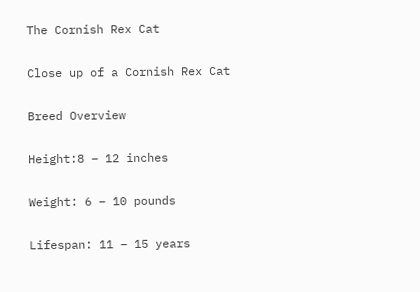The Cornish Rex Cat

Close up of a Cornish Rex Cat

Breed Overview

Height:8 – 12 inches

Weight: 6 – 10 pounds

Lifespan: 11 – 15 years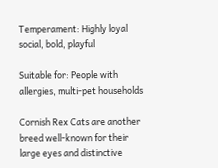Temperament: Highly loyal social, bold, playful

Suitable for: People with allergies, multi-pet households

Cornish Rex Cats are another breed well-known for their large eyes and distinctive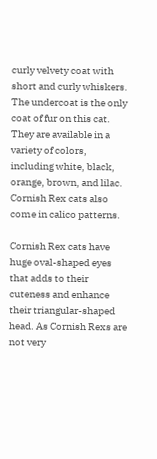curly velvety coat with short and curly whiskers. The undercoat is the only coat of fur on this cat. They are available in a variety of colors, including white, black, orange, brown, and lilac. Cornish Rex cats also come in calico patterns.

Cornish Rex cats have huge oval-shaped eyes that adds to their cuteness and enhance their triangular-shaped head. As Cornish Rexs are not very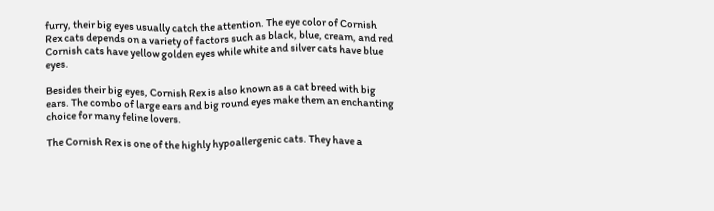furry, their big eyes usually catch the attention. The eye color of Cornish Rex cats depends on a variety of factors such as black, blue, cream, and red Cornish cats have yellow golden eyes while white and silver cats have blue eyes.

Besides their big eyes, Cornish Rex is also known as a cat breed with big ears. The combo of large ears and big round eyes make them an enchanting choice for many feline lovers.

The Cornish Rex is one of the highly hypoallergenic cats. They have a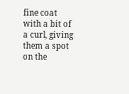fine coat with a bit of a curl, giving them a spot on the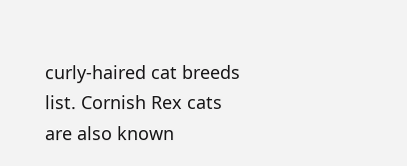curly-haired cat breeds list. Cornish Rex cats are also known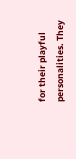for their playful personalities. They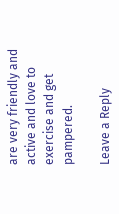are very friendly and active and love to exercise and get pampered.

Leave a Reply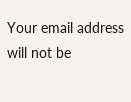Your email address will not be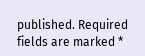published. Required fields are marked *